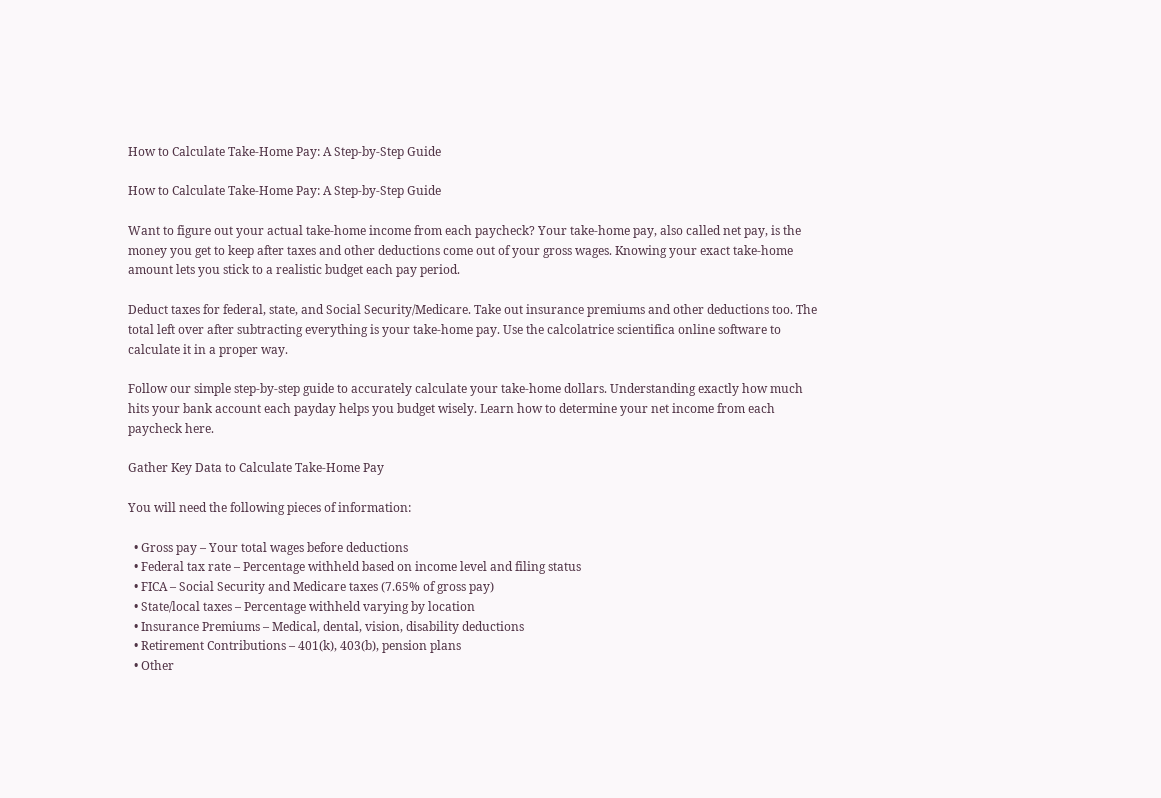How to Calculate Take-Home Pay: A Step-by-Step Guide

How to Calculate Take-Home Pay: A Step-by-Step Guide

Want to figure out your actual take-home income from each paycheck? Your take-home pay, also called net pay, is the money you get to keep after taxes and other deductions come out of your gross wages. Knowing your exact take-home amount lets you stick to a realistic budget each pay period.

Deduct taxes for federal, state, and Social Security/Medicare. Take out insurance premiums and other deductions too. The total left over after subtracting everything is your take-home pay. Use the calcolatrice scientifica online software to calculate it in a proper way.

Follow our simple step-by-step guide to accurately calculate your take-home dollars. Understanding exactly how much hits your bank account each payday helps you budget wisely. Learn how to determine your net income from each paycheck here.

Gather Key Data to Calculate Take-Home Pay

You will need the following pieces of information:

  • Gross pay – Your total wages before deductions
  • Federal tax rate – Percentage withheld based on income level and filing status
  • FICA – Social Security and Medicare taxes (7.65% of gross pay)
  • State/local taxes – Percentage withheld varying by location
  • Insurance Premiums – Medical, dental, vision, disability deductions
  • Retirement Contributions – 401(k), 403(b), pension plans
  • Other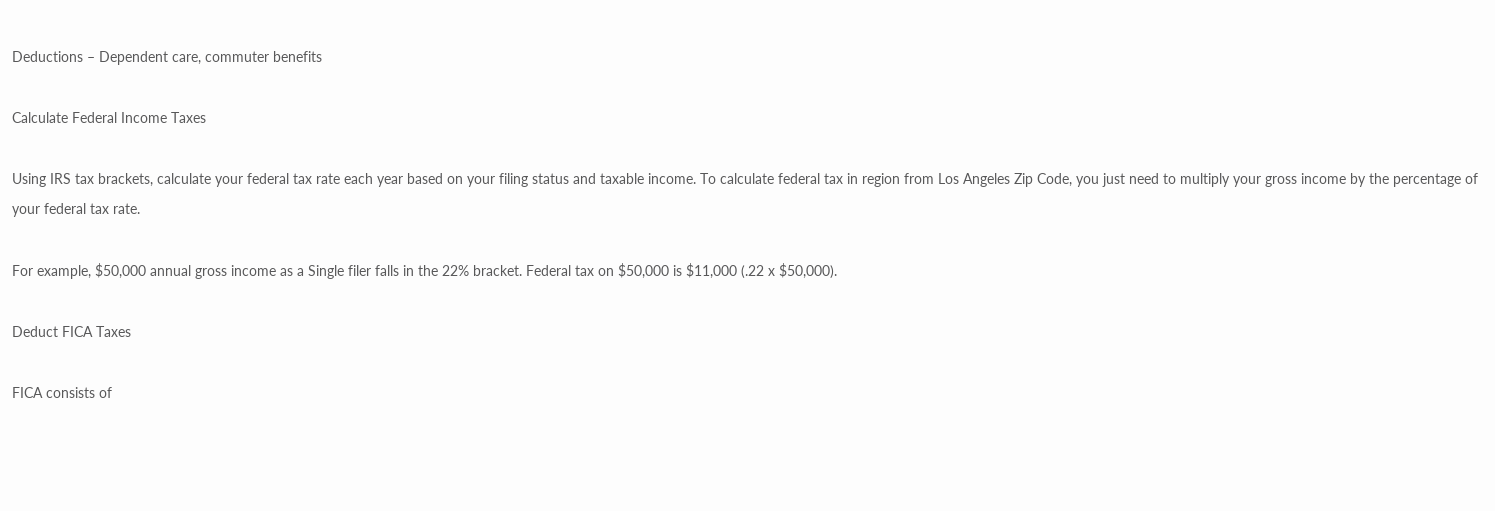Deductions – Dependent care, commuter benefits

Calculate Federal Income Taxes

Using IRS tax brackets, calculate your federal tax rate each year based on your filing status and taxable income. To calculate federal tax in region from Los Angeles Zip Code, you just need to multiply your gross income by the percentage of your federal tax rate.

For example, $50,000 annual gross income as a Single filer falls in the 22% bracket. Federal tax on $50,000 is $11,000 (.22 x $50,000).

Deduct FICA Taxes

FICA consists of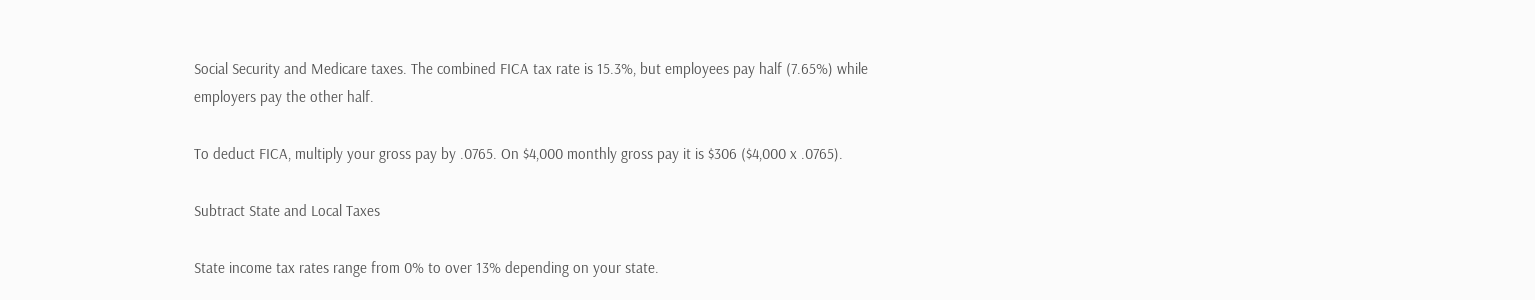Social Security and Medicare taxes. The combined FICA tax rate is 15.3%, but employees pay half (7.65%) while employers pay the other half.

To deduct FICA, multiply your gross pay by .0765. On $4,000 monthly gross pay it is $306 ($4,000 x .0765).

Subtract State and Local Taxes

State income tax rates range from 0% to over 13% depending on your state.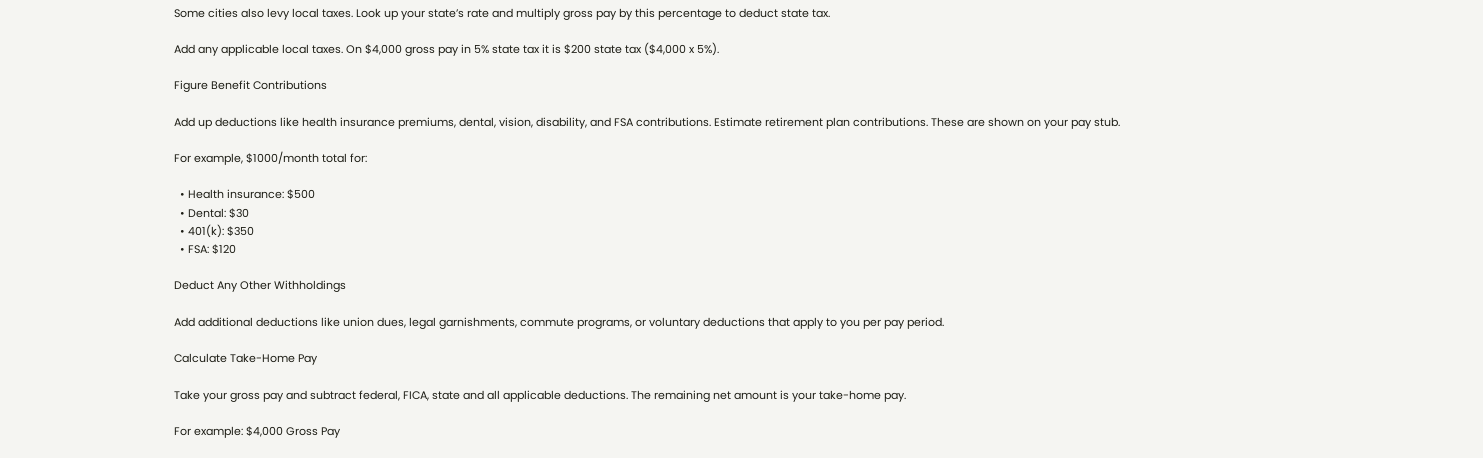Some cities also levy local taxes. Look up your state’s rate and multiply gross pay by this percentage to deduct state tax.

Add any applicable local taxes. On $4,000 gross pay in 5% state tax it is $200 state tax ($4,000 x 5%).

Figure Benefit Contributions

Add up deductions like health insurance premiums, dental, vision, disability, and FSA contributions. Estimate retirement plan contributions. These are shown on your pay stub.

For example, $1000/month total for:

  • Health insurance: $500
  • Dental: $30
  • 401(k): $350
  • FSA: $120

Deduct Any Other Withholdings

Add additional deductions like union dues, legal garnishments, commute programs, or voluntary deductions that apply to you per pay period.

Calculate Take-Home Pay

Take your gross pay and subtract federal, FICA, state and all applicable deductions. The remaining net amount is your take-home pay.

For example: $4,000 Gross Pay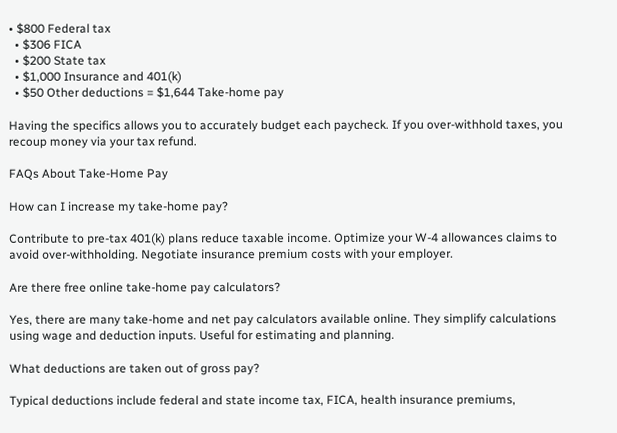• $800 Federal tax
  • $306 FICA
  • $200 State tax
  • $1,000 Insurance and 401(k)
  • $50 Other deductions = $1,644 Take-home pay

Having the specifics allows you to accurately budget each paycheck. If you over-withhold taxes, you recoup money via your tax refund.

FAQs About Take-Home Pay

How can I increase my take-home pay?

Contribute to pre-tax 401(k) plans reduce taxable income. Optimize your W-4 allowances claims to avoid over-withholding. Negotiate insurance premium costs with your employer.

Are there free online take-home pay calculators?

Yes, there are many take-home and net pay calculators available online. They simplify calculations using wage and deduction inputs. Useful for estimating and planning.

What deductions are taken out of gross pay?

Typical deductions include federal and state income tax, FICA, health insurance premiums,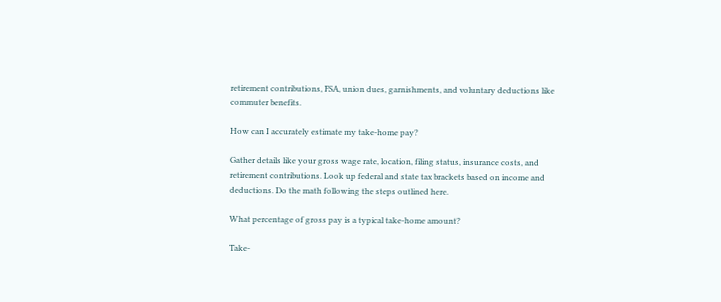retirement contributions, FSA, union dues, garnishments, and voluntary deductions like commuter benefits.

How can I accurately estimate my take-home pay?

Gather details like your gross wage rate, location, filing status, insurance costs, and retirement contributions. Look up federal and state tax brackets based on income and deductions. Do the math following the steps outlined here.

What percentage of gross pay is a typical take-home amount?

Take-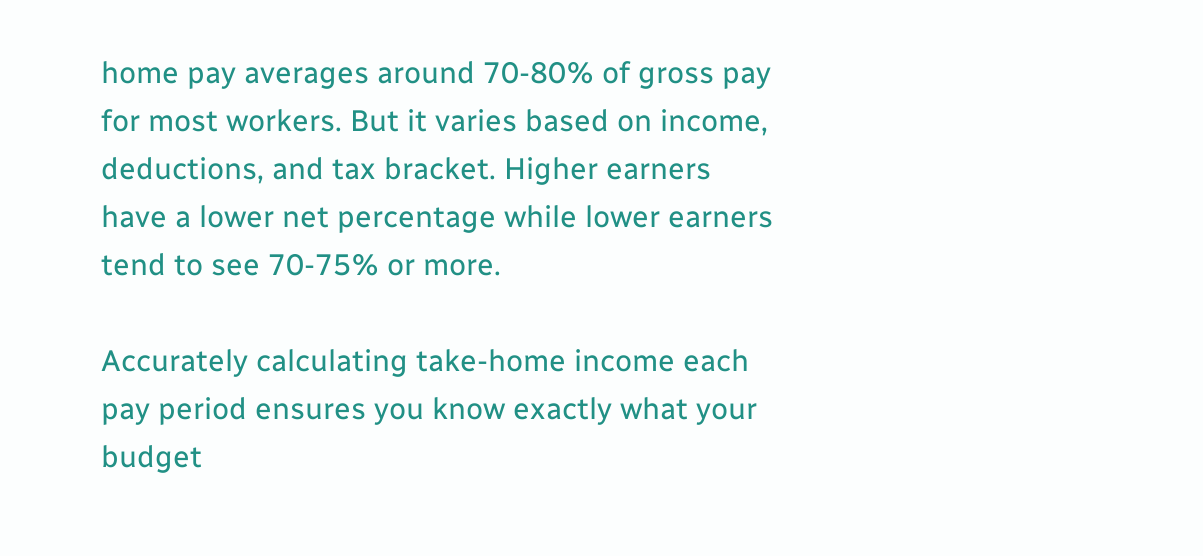home pay averages around 70-80% of gross pay for most workers. But it varies based on income, deductions, and tax bracket. Higher earners have a lower net percentage while lower earners tend to see 70-75% or more.

Accurately calculating take-home income each pay period ensures you know exactly what your budget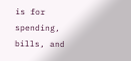is for spending, bills, and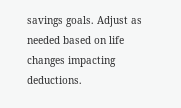savings goals. Adjust as needed based on life changes impacting deductions.